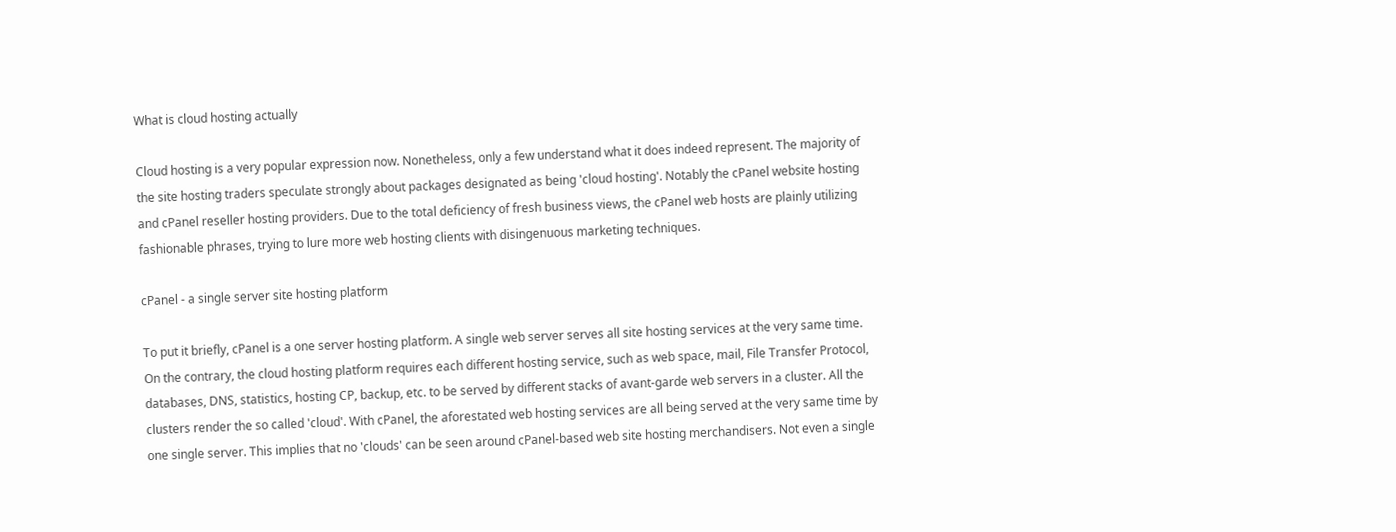What is cloud hosting actually

Cloud hosting is a very popular expression now. Nonetheless, only a few understand what it does indeed represent. The majority of the site hosting traders speculate strongly about packages designated as being 'cloud hosting'. Notably the cPanel website hosting and cPanel reseller hosting providers. Due to the total deficiency of fresh business views, the cPanel web hosts are plainly utilizing fashionable phrases, trying to lure more web hosting clients with disingenuous marketing techniques.

cPanel - a single server site hosting platform

To put it briefly, cPanel is a one server hosting platform. A single web server serves all site hosting services at the very same time. On the contrary, the cloud hosting platform requires each different hosting service, such as web space, mail, File Transfer Protocol, databases, DNS, statistics, hosting CP, backup, etc. to be served by different stacks of avant-garde web servers in a cluster. All the clusters render the so called 'cloud'. With cPanel, the aforestated web hosting services are all being served at the very same time by one single server. This implies that no 'clouds' can be seen around cPanel-based web site hosting merchandisers. Not even a single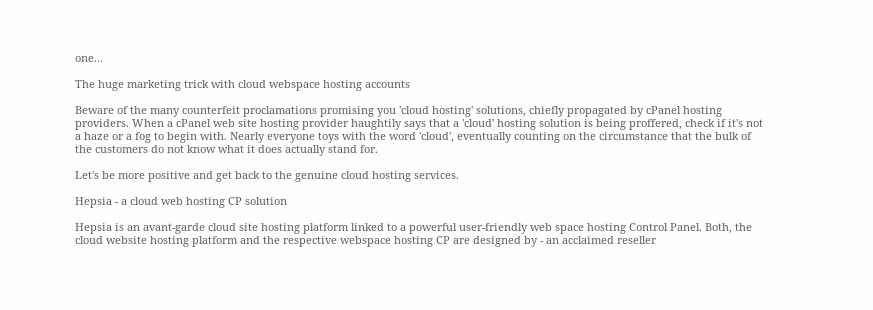one...

The huge marketing trick with cloud webspace hosting accounts

Beware of the many counterfeit proclamations promising you 'cloud hosting' solutions, chiefly propagated by cPanel hosting providers. When a cPanel web site hosting provider haughtily says that a 'cloud' hosting solution is being proffered, check if it's not a haze or a fog to begin with. Nearly everyone toys with the word 'cloud', eventually counting on the circumstance that the bulk of the customers do not know what it does actually stand for.

Let's be more positive and get back to the genuine cloud hosting services.

Hepsia - a cloud web hosting CP solution

Hepsia is an avant-garde cloud site hosting platform linked to a powerful user-friendly web space hosting Control Panel. Both, the cloud website hosting platform and the respective webspace hosting CP are designed by - an acclaimed reseller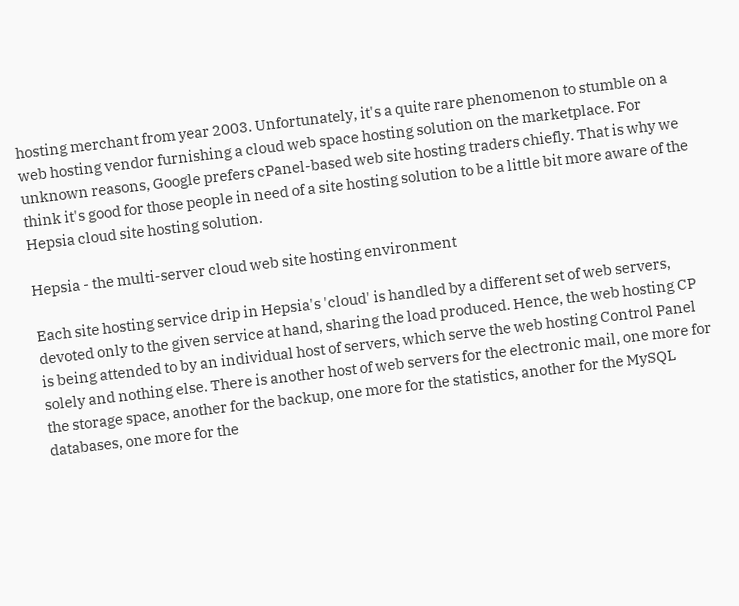hosting merchant from year 2003. Unfortunately, it's a quite rare phenomenon to stumble on a web hosting vendor furnishing a cloud web space hosting solution on the marketplace. For unknown reasons, Google prefers cPanel-based web site hosting traders chiefly. That is why we think it's good for those people in need of a site hosting solution to be a little bit more aware of the Hepsia cloud site hosting solution.

Hepsia - the multi-server cloud web site hosting environment

Each site hosting service drip in Hepsia's 'cloud' is handled by a different set of web servers, devoted only to the given service at hand, sharing the load produced. Hence, the web hosting CP is being attended to by an individual host of servers, which serve the web hosting Control Panel solely and nothing else. There is another host of web servers for the electronic mail, one more for the storage space, another for the backup, one more for the statistics, another for the MySQL databases, one more for the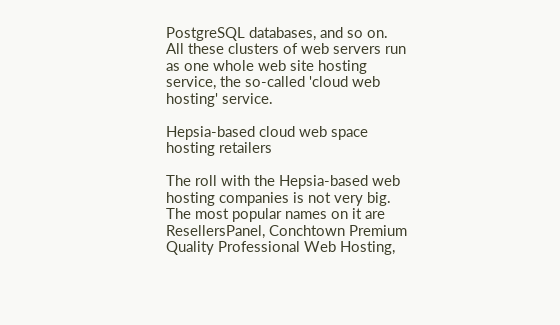PostgreSQL databases, and so on. All these clusters of web servers run as one whole web site hosting service, the so-called 'cloud web hosting' service.

Hepsia-based cloud web space hosting retailers

The roll with the Hepsia-based web hosting companies is not very big. The most popular names on it are ResellersPanel, Conchtown Premium Quality Professional Web Hosting,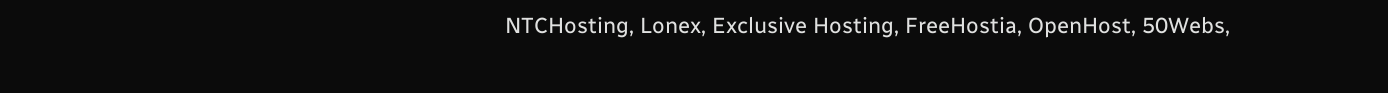NTCHosting, Lonex, Exclusive Hosting, FreeHostia, OpenHost, 50Webs,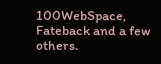100WebSpace, Fateback and a few others.